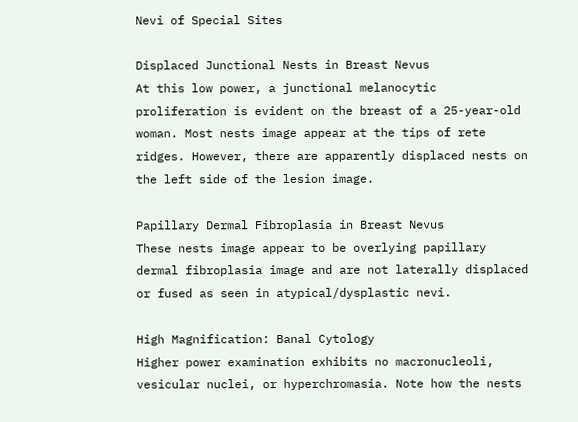Nevi of Special Sites

Displaced Junctional Nests in Breast Nevus
At this low power, a junctional melanocytic proliferation is evident on the breast of a 25-year-old woman. Most nests image appear at the tips of rete ridges. However, there are apparently displaced nests on the left side of the lesion image.

Papillary Dermal Fibroplasia in Breast Nevus
These nests image appear to be overlying papillary dermal fibroplasia image and are not laterally displaced or fused as seen in atypical/dysplastic nevi.

High Magnification: Banal Cytology
Higher power examination exhibits no macronucleoli, vesicular nuclei, or hyperchromasia. Note how the nests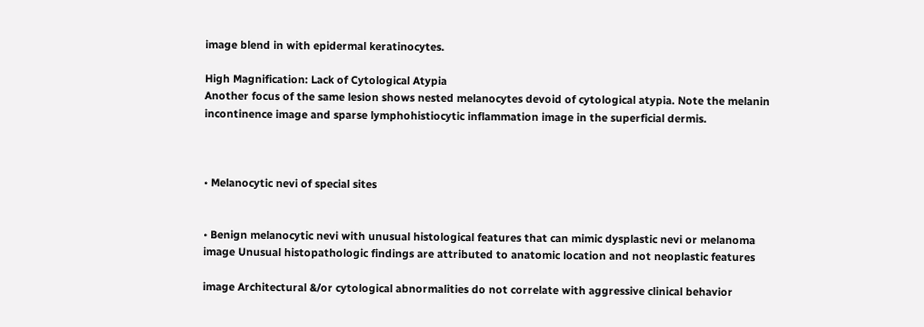image blend in with epidermal keratinocytes.

High Magnification: Lack of Cytological Atypia
Another focus of the same lesion shows nested melanocytes devoid of cytological atypia. Note the melanin incontinence image and sparse lymphohistiocytic inflammation image in the superficial dermis.



• Melanocytic nevi of special sites


• Benign melanocytic nevi with unusual histological features that can mimic dysplastic nevi or melanoma
image Unusual histopathologic findings are attributed to anatomic location and not neoplastic features

image Architectural &/or cytological abnormalities do not correlate with aggressive clinical behavior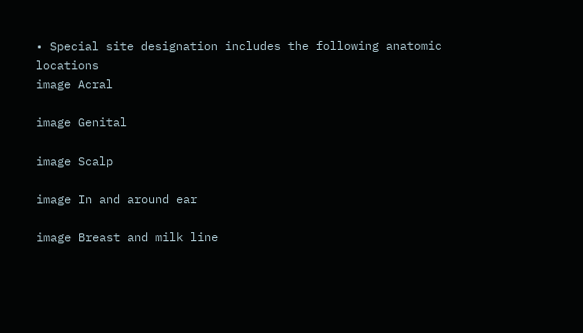• Special site designation includes the following anatomic locations
image Acral

image Genital

image Scalp

image In and around ear

image Breast and milk line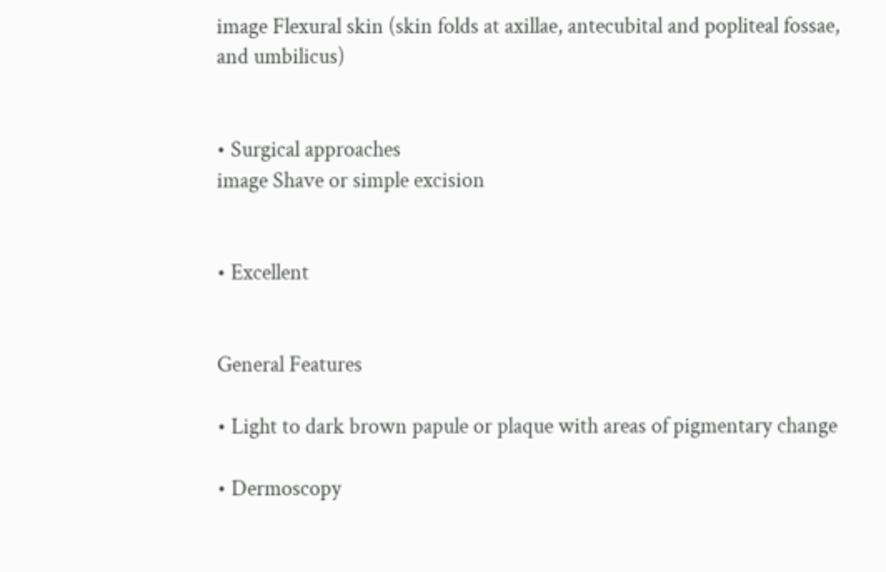image Flexural skin (skin folds at axillae, antecubital and popliteal fossae, and umbilicus)


• Surgical approaches
image Shave or simple excision


• Excellent


General Features

• Light to dark brown papule or plaque with areas of pigmentary change

• Dermoscopy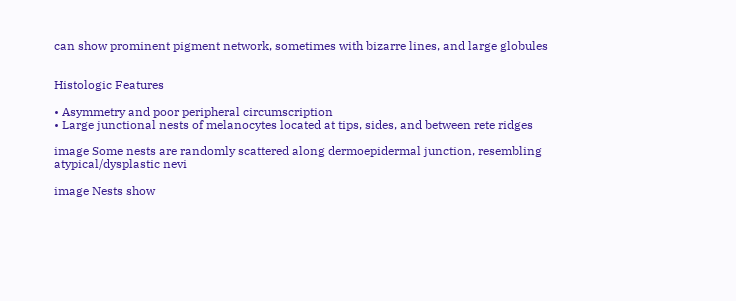can show prominent pigment network, sometimes with bizarre lines, and large globules


Histologic Features

• Asymmetry and poor peripheral circumscription
• Large junctional nests of melanocytes located at tips, sides, and between rete ridges

image Some nests are randomly scattered along dermoepidermal junction, resembling atypical/dysplastic nevi

image Nests show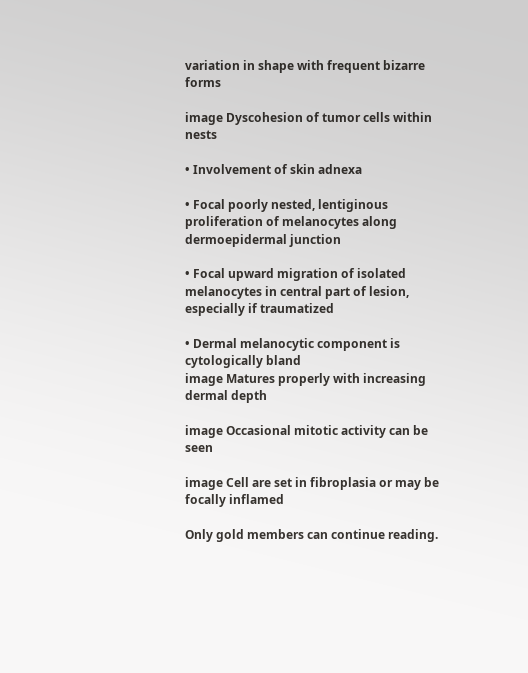variation in shape with frequent bizarre forms

image Dyscohesion of tumor cells within nests

• Involvement of skin adnexa

• Focal poorly nested, lentiginous proliferation of melanocytes along dermoepidermal junction

• Focal upward migration of isolated melanocytes in central part of lesion, especially if traumatized

• Dermal melanocytic component is cytologically bland
image Matures properly with increasing dermal depth

image Occasional mitotic activity can be seen

image Cell are set in fibroplasia or may be focally inflamed

Only gold members can continue reading.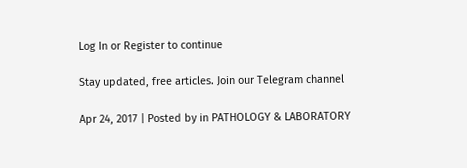Log In or Register to continue

Stay updated, free articles. Join our Telegram channel

Apr 24, 2017 | Posted by in PATHOLOGY & LABORATORY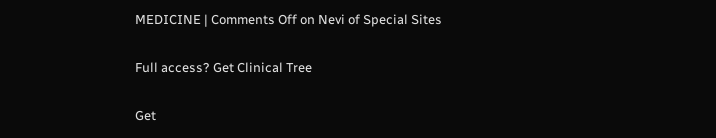MEDICINE | Comments Off on Nevi of Special Sites

Full access? Get Clinical Tree

Get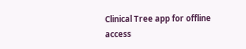Clinical Tree app for offline access